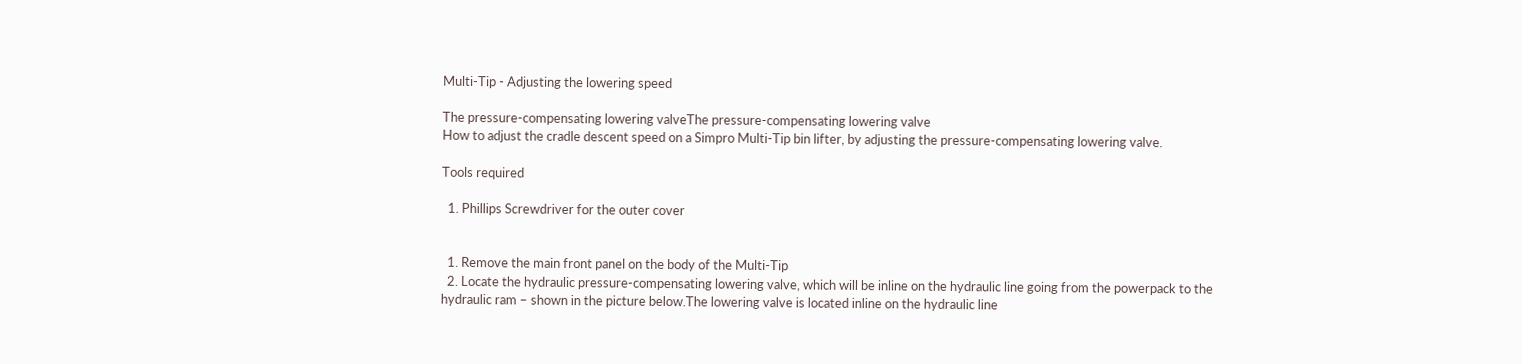Multi-Tip - Adjusting the lowering speed

The pressure-compensating lowering valveThe pressure-compensating lowering valve
How to adjust the cradle descent speed on a Simpro Multi-Tip bin lifter, by adjusting the pressure-compensating lowering valve.

Tools required

  1. Phillips Screwdriver for the outer cover


  1. Remove the main front panel on the body of the Multi-Tip
  2. Locate the hydraulic pressure-compensating lowering valve, which will be inline on the hydraulic line going from the powerpack to the hydraulic ram – shown in the picture below.The lowering valve is located inline on the hydraulic line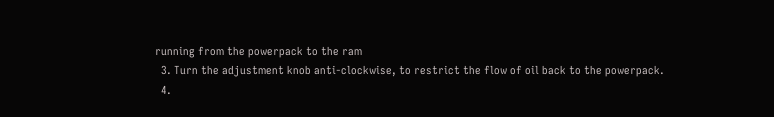running from the powerpack to the ram
  3. Turn the adjustment knob anti-clockwise, to restrict the flow of oil back to the powerpack.
  4.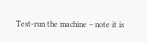Test-run the machine – note it is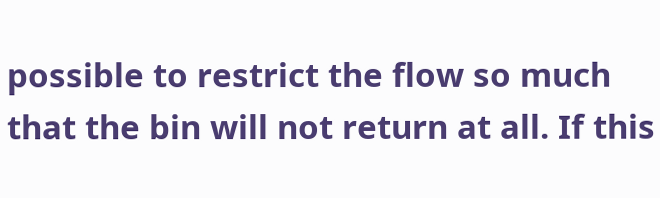possible to restrict the flow so much that the bin will not return at all. If this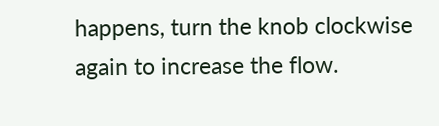happens, turn the knob clockwise again to increase the flow.